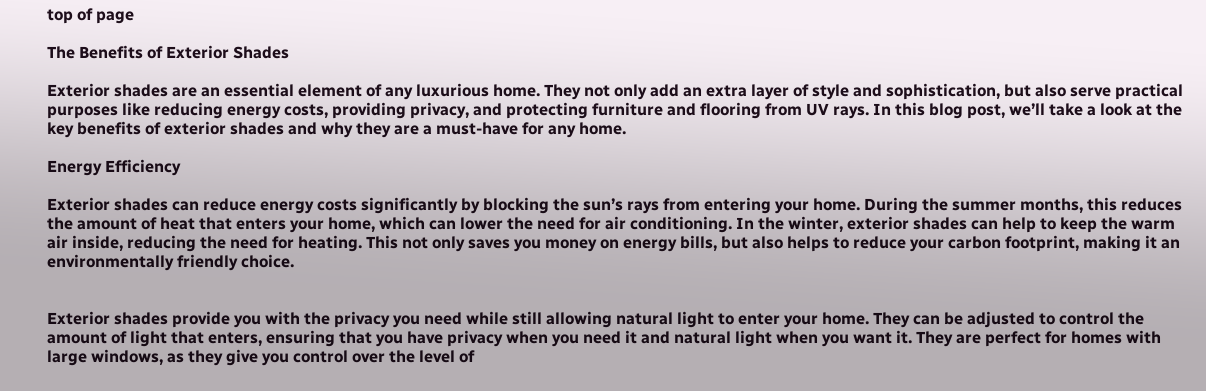top of page

The Benefits of Exterior Shades

Exterior shades are an essential element of any luxurious home. They not only add an extra layer of style and sophistication, but also serve practical purposes like reducing energy costs, providing privacy, and protecting furniture and flooring from UV rays. In this blog post, we’ll take a look at the key benefits of exterior shades and why they are a must-have for any home.

Energy Efficiency

Exterior shades can reduce energy costs significantly by blocking the sun’s rays from entering your home. During the summer months, this reduces the amount of heat that enters your home, which can lower the need for air conditioning. In the winter, exterior shades can help to keep the warm air inside, reducing the need for heating. This not only saves you money on energy bills, but also helps to reduce your carbon footprint, making it an environmentally friendly choice.


Exterior shades provide you with the privacy you need while still allowing natural light to enter your home. They can be adjusted to control the amount of light that enters, ensuring that you have privacy when you need it and natural light when you want it. They are perfect for homes with large windows, as they give you control over the level of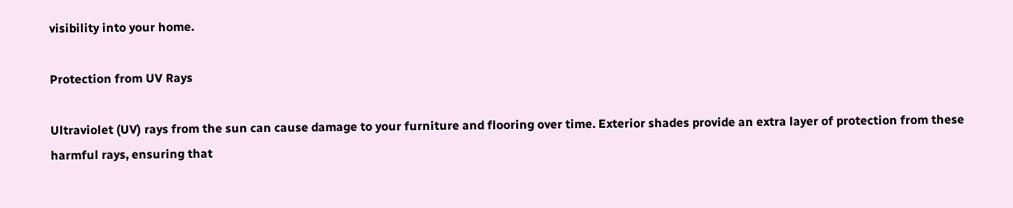visibility into your home.

Protection from UV Rays

Ultraviolet (UV) rays from the sun can cause damage to your furniture and flooring over time. Exterior shades provide an extra layer of protection from these harmful rays, ensuring that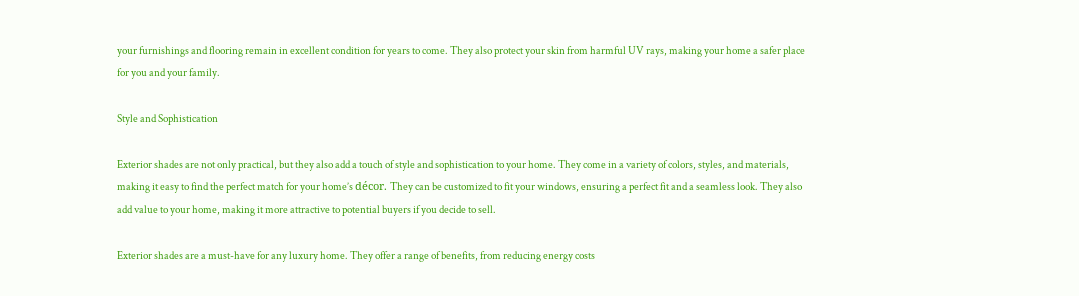your furnishings and flooring remain in excellent condition for years to come. They also protect your skin from harmful UV rays, making your home a safer place for you and your family.

Style and Sophistication

Exterior shades are not only practical, but they also add a touch of style and sophistication to your home. They come in a variety of colors, styles, and materials, making it easy to find the perfect match for your home’s décor. They can be customized to fit your windows, ensuring a perfect fit and a seamless look. They also add value to your home, making it more attractive to potential buyers if you decide to sell.

Exterior shades are a must-have for any luxury home. They offer a range of benefits, from reducing energy costs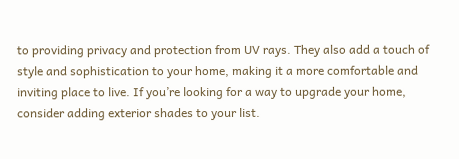to providing privacy and protection from UV rays. They also add a touch of style and sophistication to your home, making it a more comfortable and inviting place to live. If you’re looking for a way to upgrade your home, consider adding exterior shades to your list.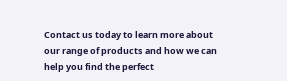Contact us today to learn more about our range of products and how we can help you find the perfect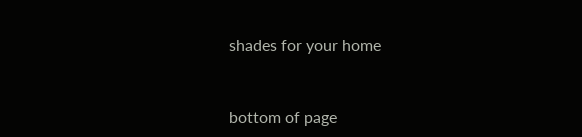shades for your home


bottom of page